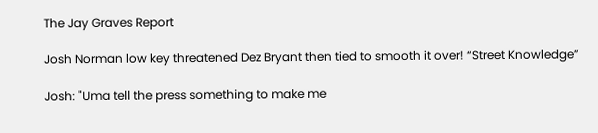The Jay Graves Report

Josh Norman low key threatened Dez Bryant then tied to smooth it over! “Street Knowledge”

Josh: "Uma tell the press something to make me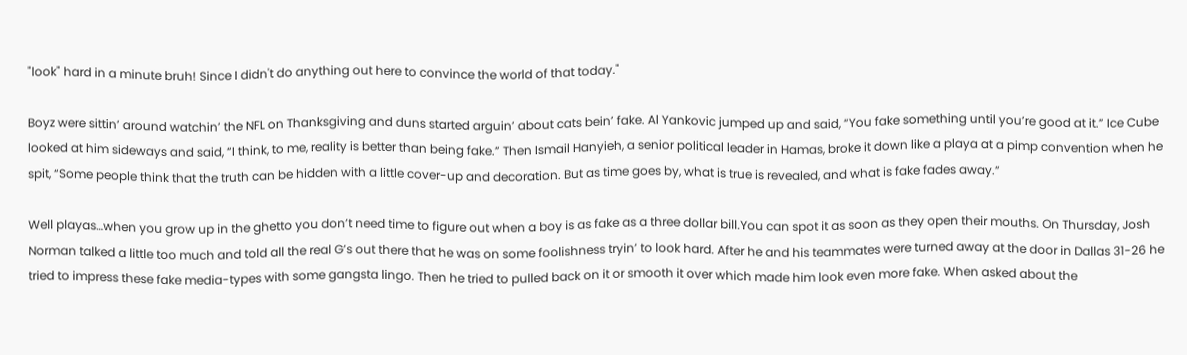"look" hard in a minute bruh! Since I didn't do anything out here to convince the world of that today."

Boyz were sittin’ around watchin’ the NFL on Thanksgiving and duns started arguin’ about cats bein’ fake. Al Yankovic jumped up and said, “You fake something until you’re good at it.” Ice Cube looked at him sideways and said, “I think, to me, reality is better than being fake.” Then Ismail Hanyieh, a senior political leader in Hamas, broke it down like a playa at a pimp convention when he spit, “Some people think that the truth can be hidden with a little cover-up and decoration. But as time goes by, what is true is revealed, and what is fake fades away.”

Well playas…when you grow up in the ghetto you don’t need time to figure out when a boy is as fake as a three dollar bill.You can spot it as soon as they open their mouths. On Thursday, Josh Norman talked a little too much and told all the real G’s out there that he was on some foolishness tryin’ to look hard. After he and his teammates were turned away at the door in Dallas 31-26 he tried to impress these fake media-types with some gangsta lingo. Then he tried to pulled back on it or smooth it over which made him look even more fake. When asked about the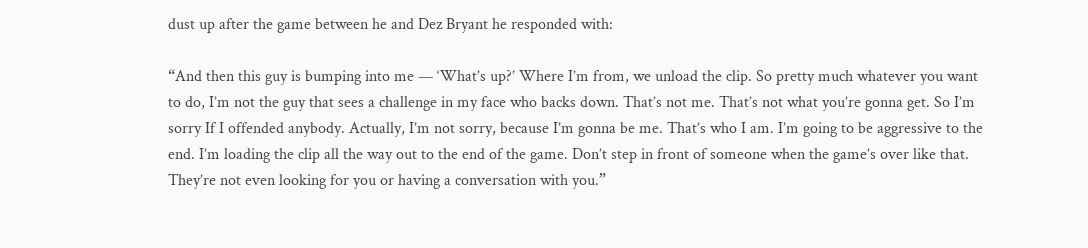dust up after the game between he and Dez Bryant he responded with:

“And then this guy is bumping into me — ‘What’s up?’ Where I’m from, we unload the clip. So pretty much whatever you want to do, I’m not the guy that sees a challenge in my face who backs down. That’s not me. That’s not what you’re gonna get. So I’m sorry If I offended anybody. Actually, I’m not sorry, because I’m gonna be me. That’s who I am. I’m going to be aggressive to the end. I’m loading the clip all the way out to the end of the game. Don’t step in front of someone when the game’s over like that. They’re not even looking for you or having a conversation with you.”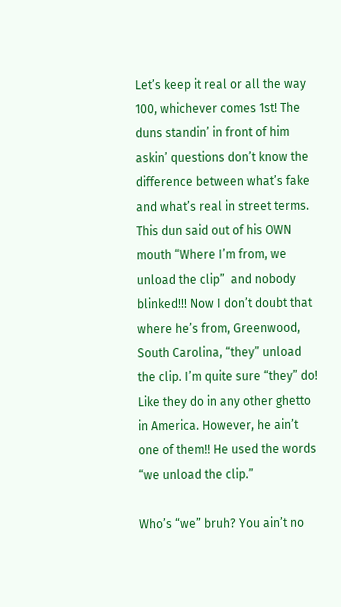Let’s keep it real or all the way 100, whichever comes 1st! The duns standin’ in front of him askin’ questions don’t know the difference between what’s fake and what’s real in street terms. This dun said out of his OWN mouth “Where I’m from, we unload the clip”  and nobody blinked!!! Now I don’t doubt that where he’s from, Greenwood, South Carolina, “they” unload the clip. I’m quite sure “they” do! Like they do in any other ghetto in America. However, he ain’t one of them!! He used the words “we unload the clip.”

Who’s “we” bruh? You ain’t no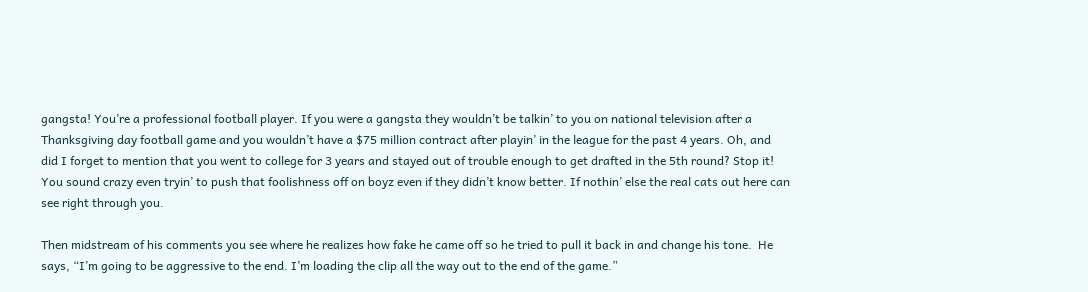gangsta! You’re a professional football player. If you were a gangsta they wouldn’t be talkin’ to you on national television after a Thanksgiving day football game and you wouldn’t have a $75 million contract after playin’ in the league for the past 4 years. Oh, and did I forget to mention that you went to college for 3 years and stayed out of trouble enough to get drafted in the 5th round? Stop it! You sound crazy even tryin’ to push that foolishness off on boyz even if they didn’t know better. If nothin’ else the real cats out here can see right through you.

Then midstream of his comments you see where he realizes how fake he came off so he tried to pull it back in and change his tone.  He says, “I’m going to be aggressive to the end. I’m loading the clip all the way out to the end of the game.”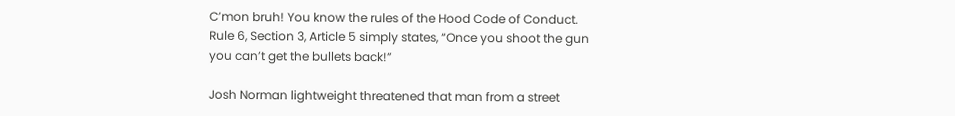C’mon bruh! You know the rules of the Hood Code of Conduct. Rule 6, Section 3, Article 5 simply states, “Once you shoot the gun you can’t get the bullets back!”

Josh Norman lightweight threatened that man from a street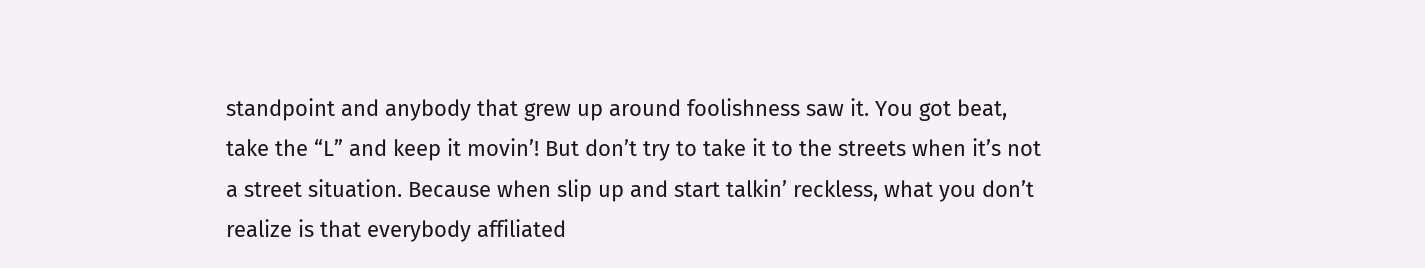standpoint and anybody that grew up around foolishness saw it. You got beat, take the “L” and keep it movin’! But don’t try to take it to the streets when it’s not a street situation. Because when slip up and start talkin’ reckless, what you don’t realize is that everybody affiliated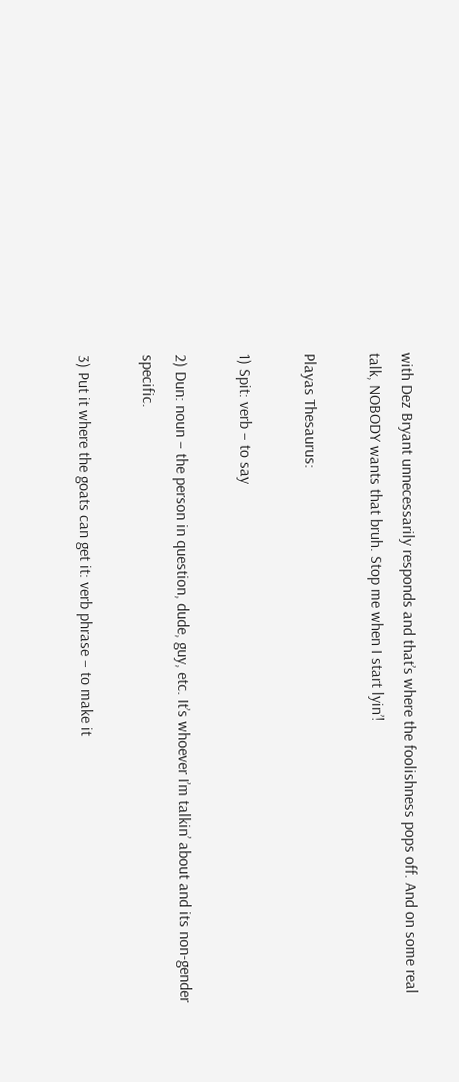with Dez Bryant unnecessarily responds and that’s where the foolishness pops off. And on some real talk, NOBODY wants that bruh. Stop me when I start lyin’!

Playas Thesaurus:

1) Spit: verb – to say

2) Dun: noun – the person in question, dude, guy, etc. It’s whoever I’m talkin’ about and its non-gender specific.

3) Put it where the goats can get it: verb phrase – to make it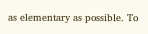as elementary as possible. To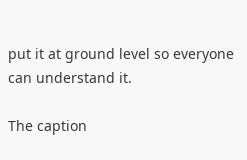put it at ground level so everyone can understand it.

The caption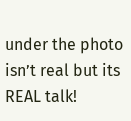under the photo isn’t real but its REAL talk!